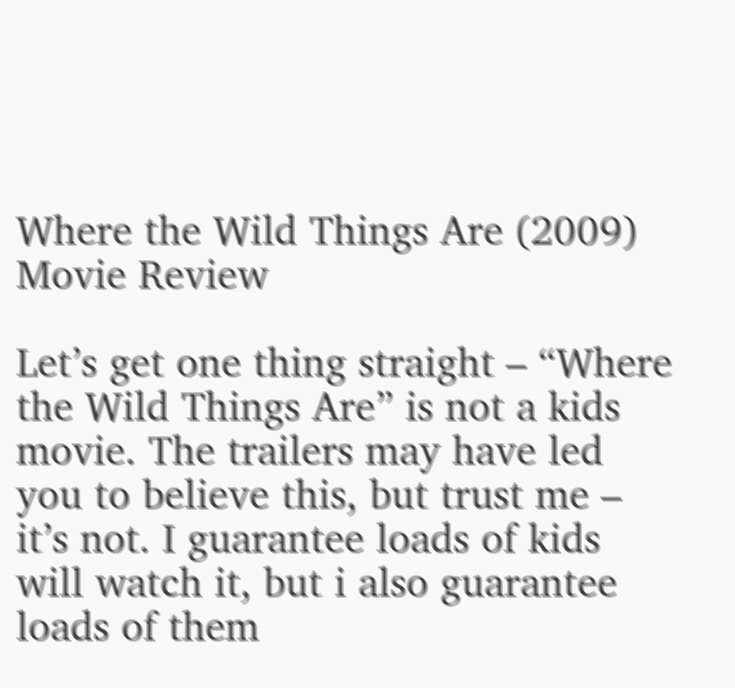Where the Wild Things Are (2009) Movie Review

Let’s get one thing straight – “Where the Wild Things Are” is not a kids movie. The trailers may have led you to believe this, but trust me – it’s not. I guarantee loads of kids will watch it, but i also guarantee loads of them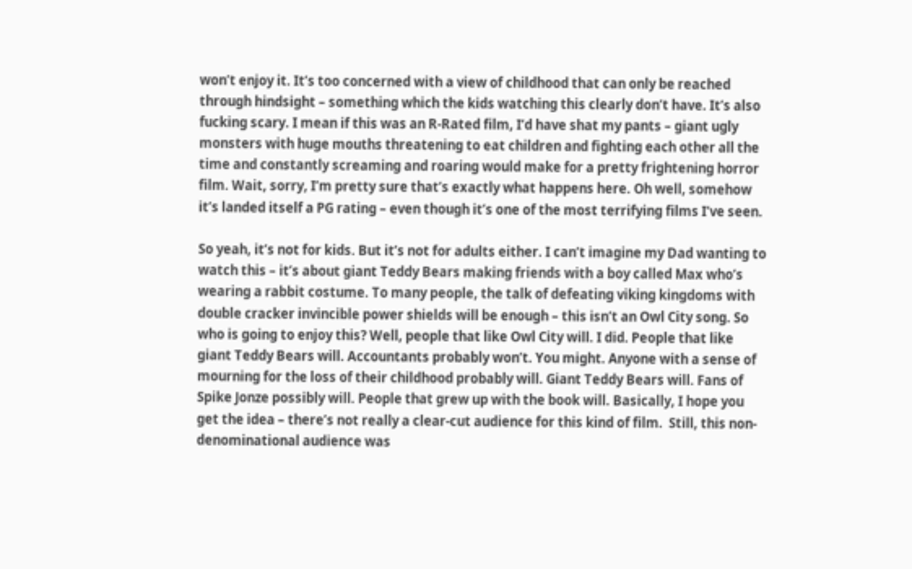won’t enjoy it. It’s too concerned with a view of childhood that can only be reached through hindsight – something which the kids watching this clearly don’t have. It’s also fucking scary. I mean if this was an R-Rated film, I’d have shat my pants – giant ugly monsters with huge mouths threatening to eat children and fighting each other all the time and constantly screaming and roaring would make for a pretty frightening horror film. Wait, sorry, I’m pretty sure that’s exactly what happens here. Oh well, somehow it’s landed itself a PG rating – even though it’s one of the most terrifying films I’ve seen.

So yeah, it’s not for kids. But it’s not for adults either. I can’t imagine my Dad wanting to watch this – it’s about giant Teddy Bears making friends with a boy called Max who’s wearing a rabbit costume. To many people, the talk of defeating viking kingdoms with double cracker invincible power shields will be enough – this isn’t an Owl City song. So who is going to enjoy this? Well, people that like Owl City will. I did. People that like giant Teddy Bears will. Accountants probably won’t. You might. Anyone with a sense of mourning for the loss of their childhood probably will. Giant Teddy Bears will. Fans of Spike Jonze possibly will. People that grew up with the book will. Basically, I hope you get the idea – there’s not really a clear-cut audience for this kind of film.  Still, this non-denominational audience was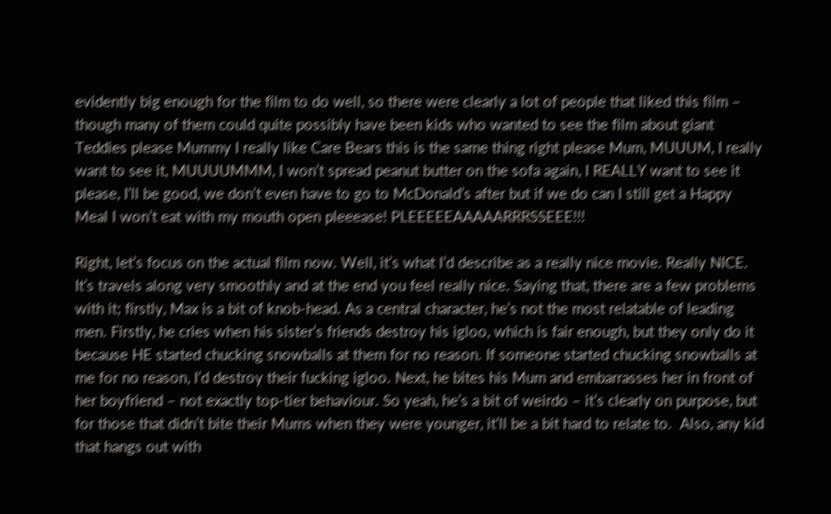evidently big enough for the film to do well, so there were clearly a lot of people that liked this film – though many of them could quite possibly have been kids who wanted to see the film about giant Teddies please Mummy I really like Care Bears this is the same thing right please Mum, MUUUM, I really want to see it, MUUUUMMM, I won’t spread peanut butter on the sofa again, I REALLY want to see it please, I’ll be good, we don’t even have to go to McDonald’s after but if we do can I still get a Happy Meal I won’t eat with my mouth open pleeease! PLEEEEEAAAAARRRSSEEE!!!

Right, let’s focus on the actual film now. Well, it’s what I’d describe as a really nice movie. Really NICE. It’s travels along very smoothly and at the end you feel really nice. Saying that, there are a few problems with it; firstly, Max is a bit of knob-head. As a central character, he’s not the most relatable of leading men. Firstly, he cries when his sister’s friends destroy his igloo, which is fair enough, but they only do it because HE started chucking snowballs at them for no reason. If someone started chucking snowballs at me for no reason, I’d destroy their fucking igloo. Next, he bites his Mum and embarrasses her in front of her boyfriend – not exactly top-tier behaviour. So yeah, he’s a bit of weirdo – it’s clearly on purpose, but for those that didn’t bite their Mums when they were younger, it’ll be a bit hard to relate to.  Also, any kid that hangs out with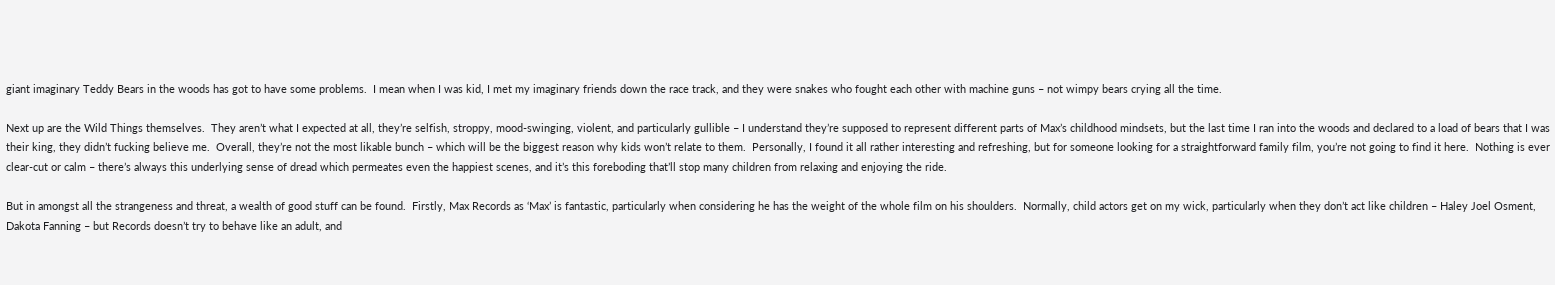giant imaginary Teddy Bears in the woods has got to have some problems.  I mean when I was kid, I met my imaginary friends down the race track, and they were snakes who fought each other with machine guns – not wimpy bears crying all the time.

Next up are the Wild Things themselves.  They aren’t what I expected at all, they’re selfish, stroppy, mood-swinging, violent, and particularly gullible – I understand they’re supposed to represent different parts of Max’s childhood mindsets, but the last time I ran into the woods and declared to a load of bears that I was their king, they didn’t fucking believe me.  Overall, they’re not the most likable bunch – which will be the biggest reason why kids won’t relate to them.  Personally, I found it all rather interesting and refreshing, but for someone looking for a straightforward family film, you’re not going to find it here.  Nothing is ever clear-cut or calm – there’s always this underlying sense of dread which permeates even the happiest scenes, and it’s this foreboding that’ll stop many children from relaxing and enjoying the ride.

But in amongst all the strangeness and threat, a wealth of good stuff can be found.  Firstly, Max Records as ‘Max’ is fantastic, particularly when considering he has the weight of the whole film on his shoulders.  Normally, child actors get on my wick, particularly when they don’t act like children – Haley Joel Osment, Dakota Fanning – but Records doesn’t try to behave like an adult, and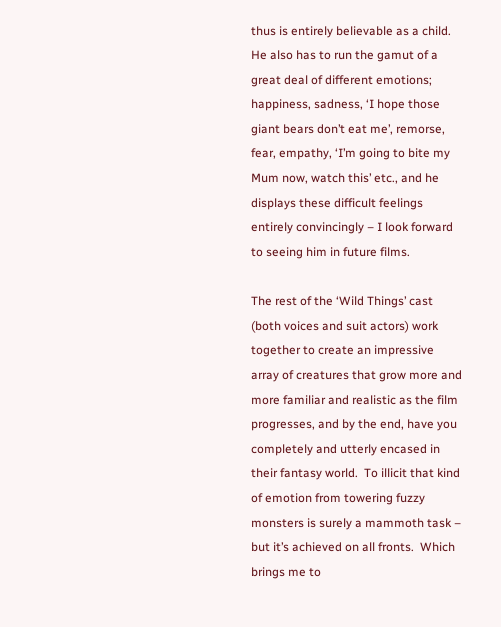thus is entirely believable as a child.  He also has to run the gamut of a great deal of different emotions; happiness, sadness, ‘I hope those giant bears don’t eat me’, remorse, fear, empathy, ‘I’m going to bite my Mum now, watch this’ etc., and he displays these difficult feelings entirely convincingly – I look forward to seeing him in future films.

The rest of the ‘Wild Things’ cast (both voices and suit actors) work together to create an impressive array of creatures that grow more and more familiar and realistic as the film progresses, and by the end, have you completely and utterly encased in their fantasy world.  To illicit that kind of emotion from towering fuzzy monsters is surely a mammoth task – but it’s achieved on all fronts.  Which brings me to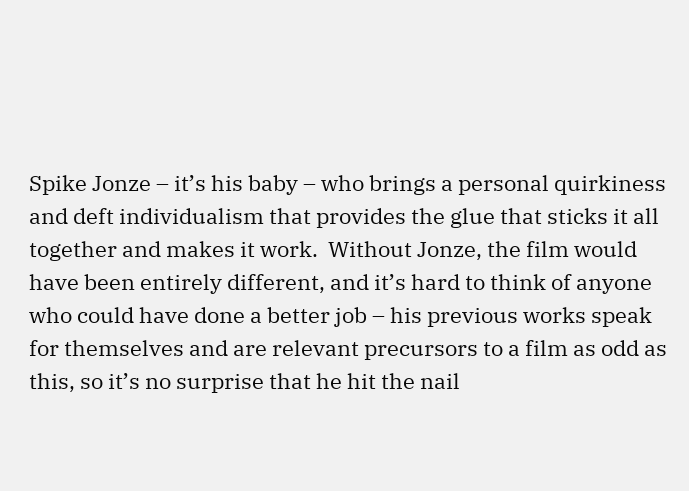Spike Jonze – it’s his baby – who brings a personal quirkiness and deft individualism that provides the glue that sticks it all together and makes it work.  Without Jonze, the film would have been entirely different, and it’s hard to think of anyone who could have done a better job – his previous works speak for themselves and are relevant precursors to a film as odd as this, so it’s no surprise that he hit the nail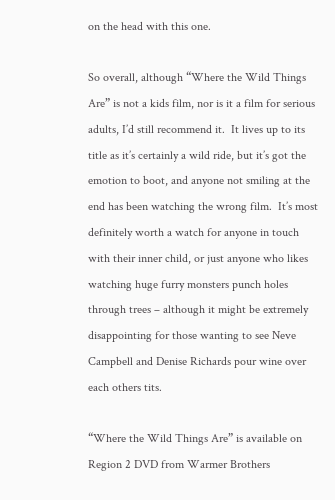on the head with this one.

So overall, although “Where the Wild Things Are” is not a kids film, nor is it a film for serious adults, I’d still recommend it.  It lives up to its title as it’s certainly a wild ride, but it’s got the emotion to boot, and anyone not smiling at the end has been watching the wrong film.  It’s most definitely worth a watch for anyone in touch with their inner child, or just anyone who likes watching huge furry monsters punch holes through trees – although it might be extremely disappointing for those wanting to see Neve Campbell and Denise Richards pour wine over each others tits.

“Where the Wild Things Are” is available on Region 2 DVD from Warmer Brothers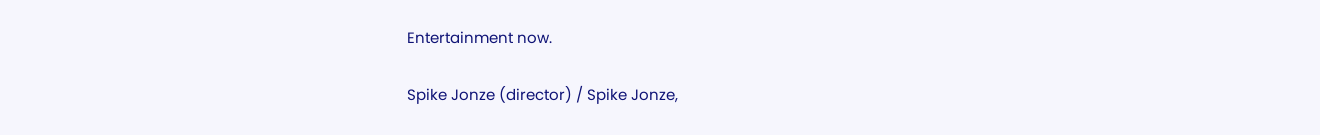Entertainment now.

Spike Jonze (director) / Spike Jonze,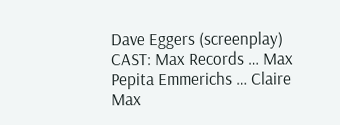Dave Eggers (screenplay)
CAST: Max Records … Max
Pepita Emmerichs … Claire
Max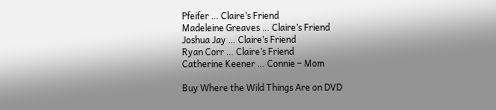Pfeifer … Claire’s Friend
Madeleine Greaves … Claire’s Friend
Joshua Jay … Claire’s Friend
Ryan Corr … Claire’s Friend
Catherine Keener … Connie – Mom

Buy Where the Wild Things Are on DVD